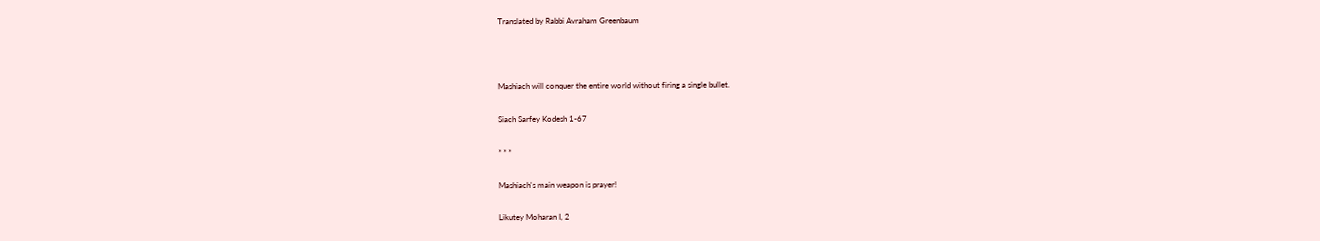Translated by Rabbi Avraham Greenbaum



Mashiach will conquer the entire world without firing a single bullet.

Siach Sarfey Kodesh 1-67

* * *

Mashiach's main weapon is prayer!

Likutey Moharan I, 2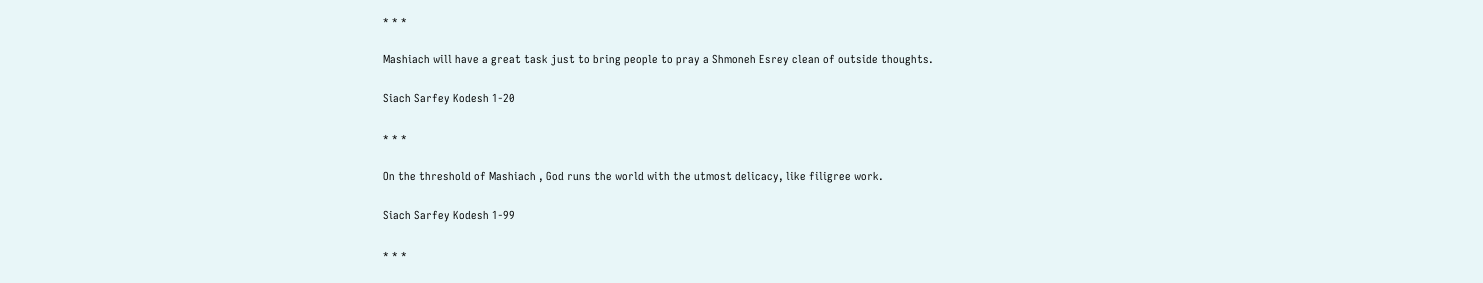* * *

Mashiach will have a great task just to bring people to pray a Shmoneh Esrey clean of outside thoughts.

Siach Sarfey Kodesh 1-20

* * *

On the threshold of Mashiach , God runs the world with the utmost delicacy, like filigree work.

Siach Sarfey Kodesh 1-99

* * *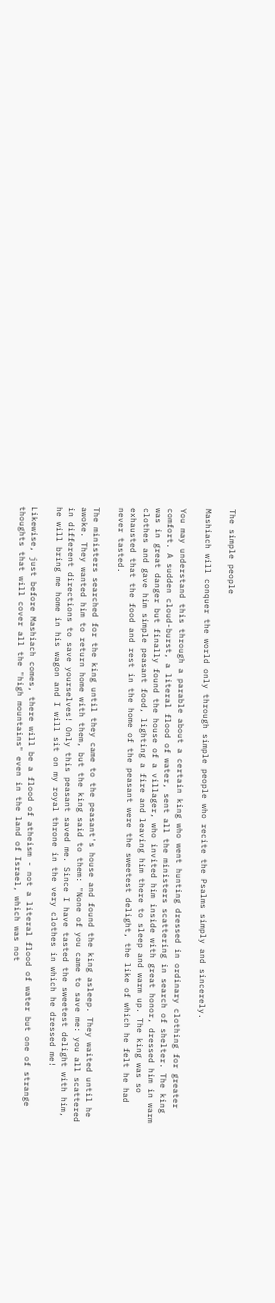The simple people

Mashiach will conquer the world only through simple people who recite the Psalms simply and sincerely.

You may understand this through a parable about a certain king who went hunting dressed in ordinary clothing for greater comfort. A sudden cloud-burst, a literal flood of water, sent all the ministers scattering in search of shelter. The king was in great danger but finally found the house of a villager, who invited him inside with great honor, dressed him in warm clothes and gave him simple peasant food, lighting a fire and leaving him there to sleep and warm up. The king was so exhausted that the food and rest in the home of the peasant were the sweetest delight, the like of which he felt he had never tasted.

The ministers searched for the king until they came to the peasant's house and found the king asleep. They waited until he awoke. They wanted him to return home with them, but the king said to them: "None of you came to save me: you all scattered in different directions to save yourselves! Only this peasant saved me. Since I have tasted the sweetest delight with him, he will bring me home in his wagon and I will sit on my royal throne in the very clothes in which he dressed me!

Likewise, just before Mashiach comes, there will be a flood of atheism - not a literal flood of water but one of strange thoughts that will cover all the "high mountains" even in the land of Israel, which was not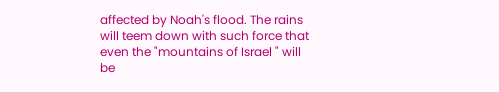affected by Noah's flood. The rains will teem down with such force that even the "mountains of Israel " will be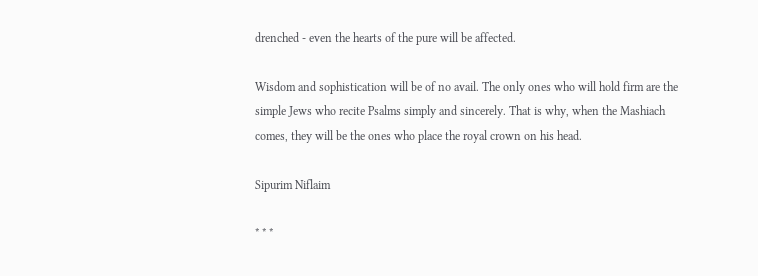drenched - even the hearts of the pure will be affected.

Wisdom and sophistication will be of no avail. The only ones who will hold firm are the simple Jews who recite Psalms simply and sincerely. That is why, when the Mashiach comes, they will be the ones who place the royal crown on his head.

Sipurim Niflaim

* * *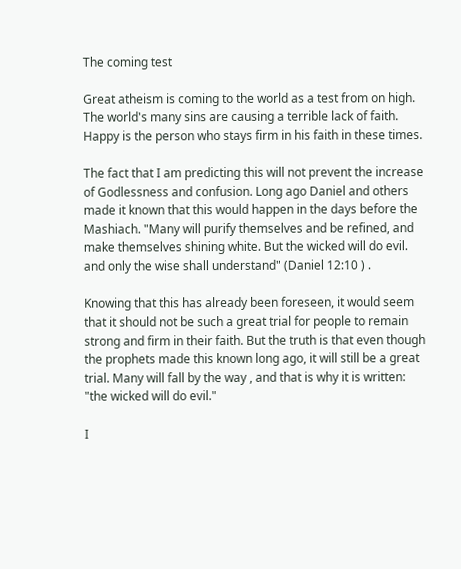The coming test

Great atheism is coming to the world as a test from on high. The world's many sins are causing a terrible lack of faith. Happy is the person who stays firm in his faith in these times.

The fact that I am predicting this will not prevent the increase of Godlessness and confusion. Long ago Daniel and others made it known that this would happen in the days before the Mashiach. "Many will purify themselves and be refined, and make themselves shining white. But the wicked will do evil. and only the wise shall understand" (Daniel 12:10 ) .

Knowing that this has already been foreseen, it would seem that it should not be such a great trial for people to remain strong and firm in their faith. But the truth is that even though the prophets made this known long ago, it will still be a great trial. Many will fall by the way , and that is why it is written: "the wicked will do evil."

I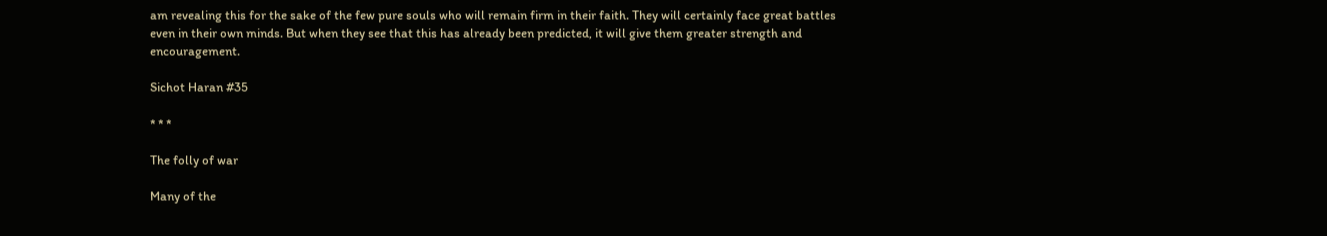am revealing this for the sake of the few pure souls who will remain firm in their faith. They will certainly face great battles even in their own minds. But when they see that this has already been predicted, it will give them greater strength and encouragement.

Sichot Haran #35

* * *

The folly of war

Many of the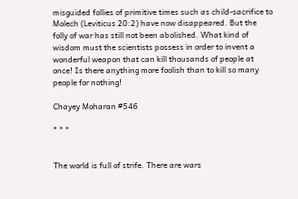misguided follies of primitive times such as child-sacrifice to Molech (Leviticus 20:2) have now disappeared. But the folly of war has still not been abolished. What kind of wisdom must the scientists possess in order to invent a wonderful weapon that can kill thousands of people at once! Is there anything more foolish than to kill so many people for nothing!

Chayey Moharan #546

* * *


The world is full of strife. There are wars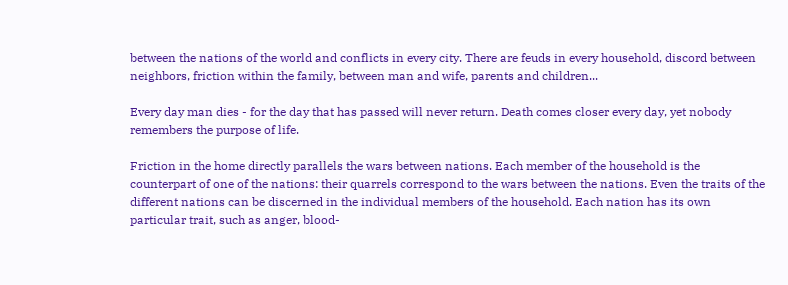between the nations of the world and conflicts in every city. There are feuds in every household, discord between neighbors, friction within the family, between man and wife, parents and children...

Every day man dies - for the day that has passed will never return. Death comes closer every day, yet nobody remembers the purpose of life.

Friction in the home directly parallels the wars between nations. Each member of the household is the counterpart of one of the nations: their quarrels correspond to the wars between the nations. Even the traits of the different nations can be discerned in the individual members of the household. Each nation has its own particular trait, such as anger, blood-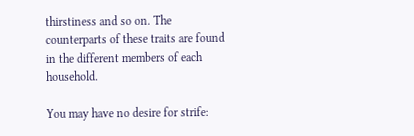thirstiness and so on. The counterparts of these traits are found in the different members of each household.

You may have no desire for strife: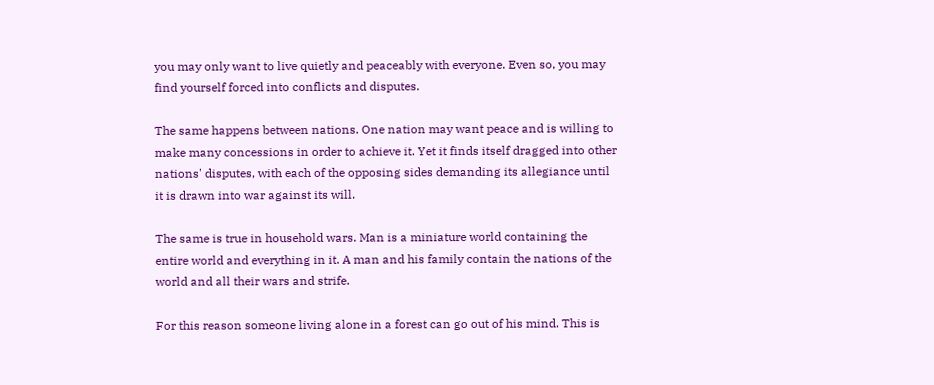you may only want to live quietly and peaceably with everyone. Even so, you may find yourself forced into conflicts and disputes.

The same happens between nations. One nation may want peace and is willing to make many concessions in order to achieve it. Yet it finds itself dragged into other nations' disputes, with each of the opposing sides demanding its allegiance until it is drawn into war against its will.

The same is true in household wars. Man is a miniature world containing the entire world and everything in it. A man and his family contain the nations of the world and all their wars and strife.

For this reason someone living alone in a forest can go out of his mind. This is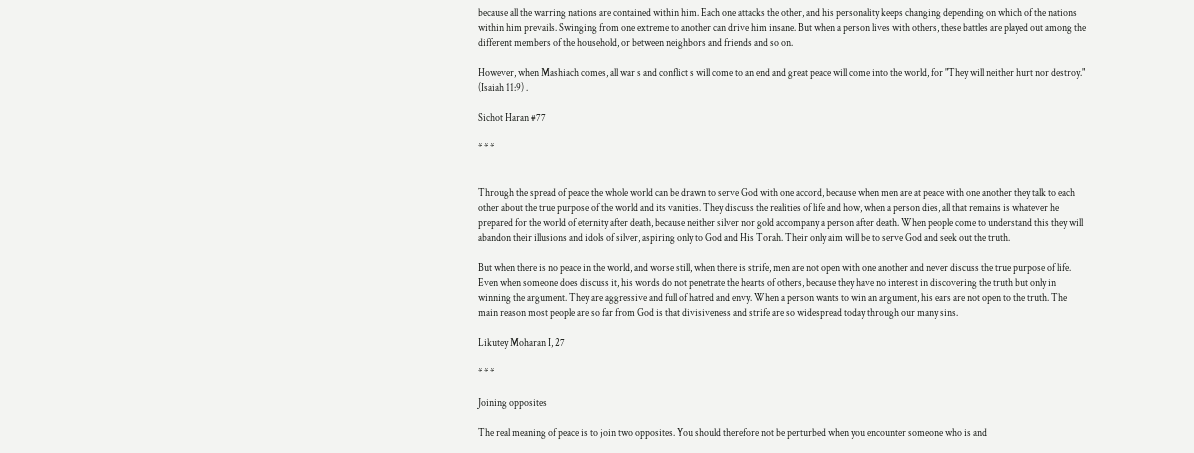because all the warring nations are contained within him. Each one attacks the other, and his personality keeps changing depending on which of the nations within him prevails. Swinging from one extreme to another can drive him insane. But when a person lives with others, these battles are played out among the different members of the household, or between neighbors and friends and so on.

However, when Mashiach comes, all war s and conflict s will come to an end and great peace will come into the world, for "They will neither hurt nor destroy." (Isaiah 11:9) .

Sichot Haran #77

* * *


Through the spread of peace the whole world can be drawn to serve God with one accord, because when men are at peace with one another they talk to each other about the true purpose of the world and its vanities. They discuss the realities of life and how, when a person dies, all that remains is whatever he prepared for the world of eternity after death, because neither silver nor gold accompany a person after death. When people come to understand this they will abandon their illusions and idols of silver, aspiring only to God and His Torah. Their only aim will be to serve God and seek out the truth.

But when there is no peace in the world, and worse still, when there is strife, men are not open with one another and never discuss the true purpose of life. Even when someone does discuss it, his words do not penetrate the hearts of others, because they have no interest in discovering the truth but only in winning the argument. They are aggressive and full of hatred and envy. When a person wants to win an argument, his ears are not open to the truth. The main reason most people are so far from God is that divisiveness and strife are so widespread today through our many sins.

Likutey Moharan I, 27

* * *

Joining opposites

The real meaning of peace is to join two opposites. You should therefore not be perturbed when you encounter someone who is and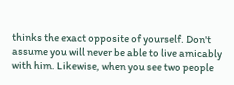thinks the exact opposite of yourself. Don't assume you will never be able to live amicably with him. Likewise, when you see two people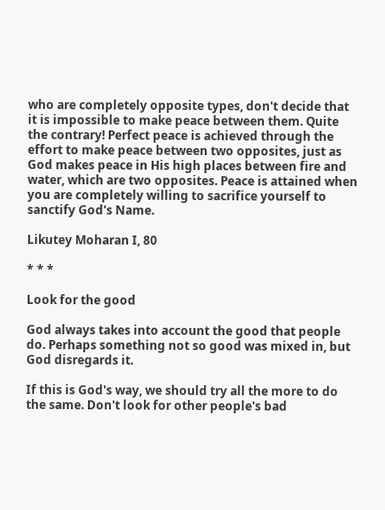who are completely opposite types, don't decide that it is impossible to make peace between them. Quite the contrary! Perfect peace is achieved through the effort to make peace between two opposites, just as God makes peace in His high places between fire and water, which are two opposites. Peace is attained when you are completely willing to sacrifice yourself to sanctify God's Name.

Likutey Moharan I, 80

* * *

Look for the good

God always takes into account the good that people do. Perhaps something not so good was mixed in, but God disregards it.

If this is God's way, we should try all the more to do the same. Don't look for other people's bad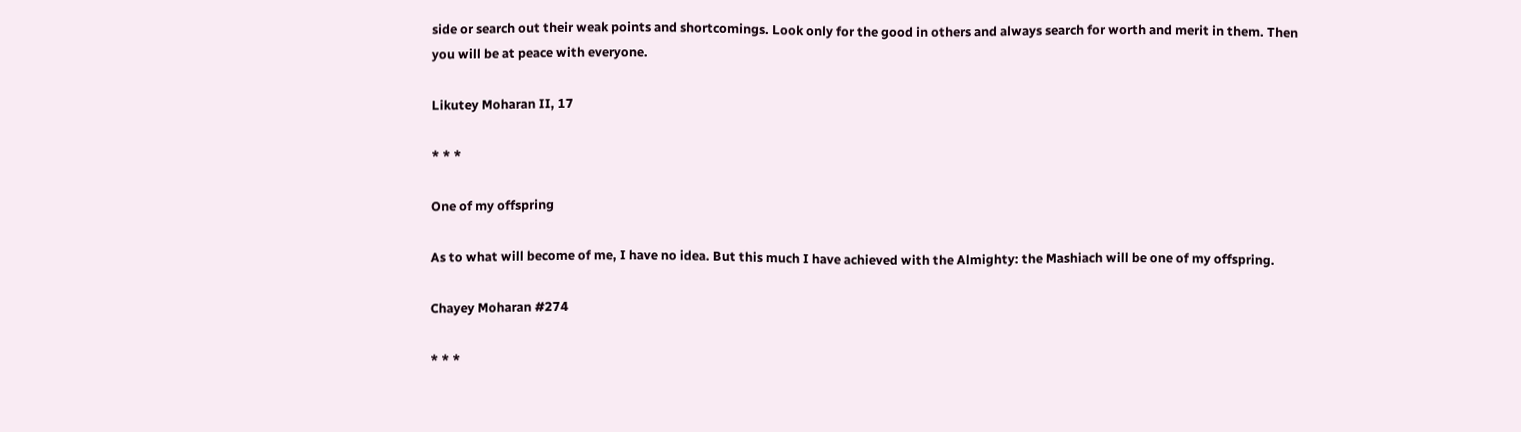side or search out their weak points and shortcomings. Look only for the good in others and always search for worth and merit in them. Then you will be at peace with everyone.

Likutey Moharan II, 17

* * *

One of my offspring

As to what will become of me, I have no idea. But this much I have achieved with the Almighty: the Mashiach will be one of my offspring.

Chayey Moharan #274

* * *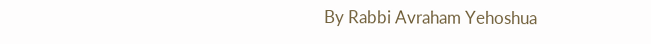By Rabbi Avraham Yehoshua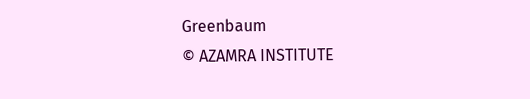Greenbaum
© AZAMRA INSTITUTE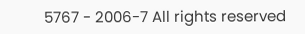5767 - 2006-7 All rights reserved